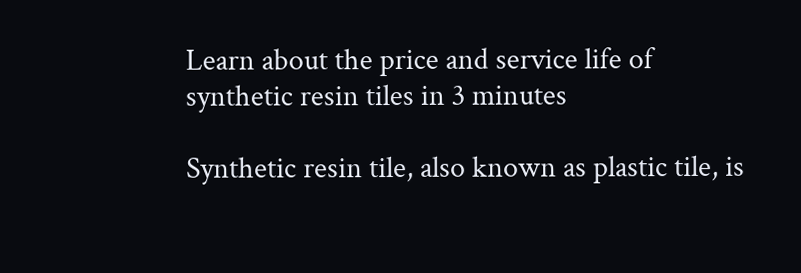Learn about the price and service life of synthetic resin tiles in 3 minutes

Synthetic resin tile, also known as plastic tile, is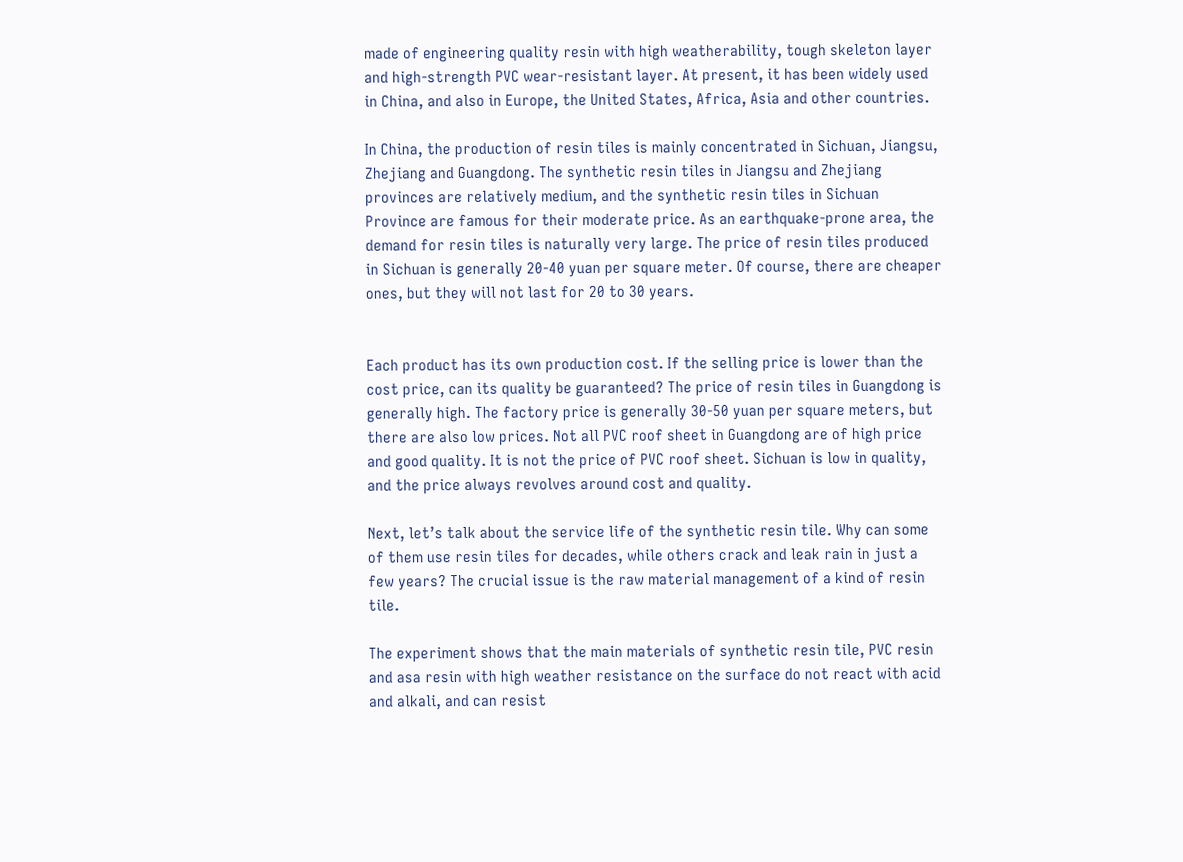made of engineering quality resin with high weatherability, tough skeleton layer and high-strength PVC wear-resistant layer. At present, it has been widely used in China, and also in Europe, the United States, Africa, Asia and other countries.

In China, the production of resin tiles is mainly concentrated in Sichuan, Jiangsu, Zhejiang and Guangdong. The synthetic resin tiles in Jiangsu and Zhejiang provinces are relatively medium, and the synthetic resin tiles in Sichuan Province are famous for their moderate price. As an earthquake-prone area, the demand for resin tiles is naturally very large. The price of resin tiles produced in Sichuan is generally 20-40 yuan per square meter. Of course, there are cheaper ones, but they will not last for 20 to 30 years.


Each product has its own production cost. If the selling price is lower than the cost price, can its quality be guaranteed? The price of resin tiles in Guangdong is generally high. The factory price is generally 30-50 yuan per square meters, but there are also low prices. Not all PVC roof sheet in Guangdong are of high price and good quality. It is not the price of PVC roof sheet. Sichuan is low in quality, and the price always revolves around cost and quality.

Next, let’s talk about the service life of the synthetic resin tile. Why can some of them use resin tiles for decades, while others crack and leak rain in just a few years? The crucial issue is the raw material management of a kind of resin tile.

The experiment shows that the main materials of synthetic resin tile, PVC resin and asa resin with high weather resistance on the surface do not react with acid and alkali, and can resist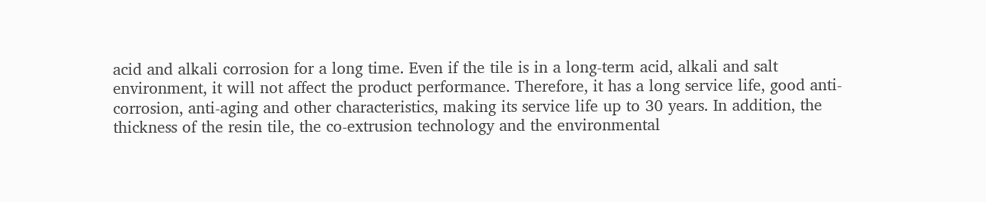acid and alkali corrosion for a long time. Even if the tile is in a long-term acid, alkali and salt environment, it will not affect the product performance. Therefore, it has a long service life, good anti-corrosion, anti-aging and other characteristics, making its service life up to 30 years. In addition, the thickness of the resin tile, the co-extrusion technology and the environmental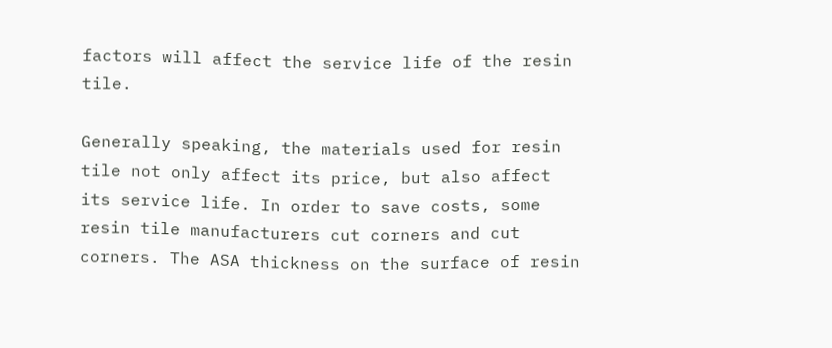factors will affect the service life of the resin tile.

Generally speaking, the materials used for resin tile not only affect its price, but also affect its service life. In order to save costs, some resin tile manufacturers cut corners and cut corners. The ASA thickness on the surface of resin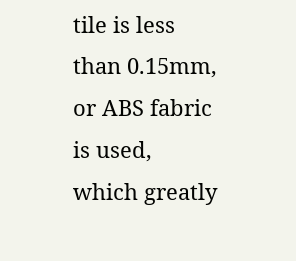tile is less than 0.15mm, or ABS fabric is used, which greatly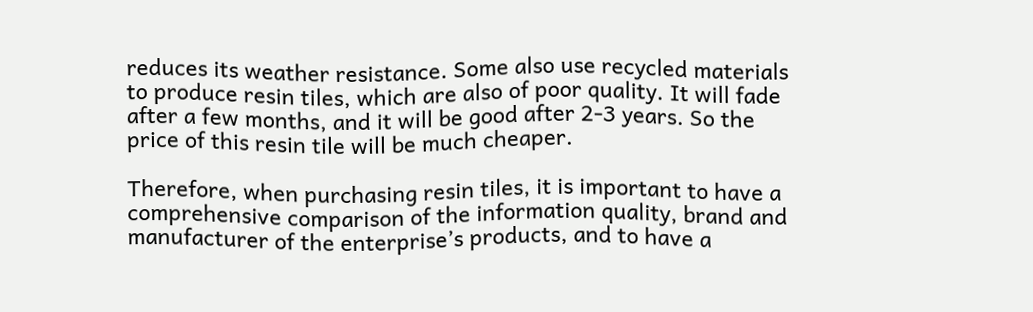reduces its weather resistance. Some also use recycled materials to produce resin tiles, which are also of poor quality. It will fade after a few months, and it will be good after 2-3 years. So the price of this resin tile will be much cheaper.

Therefore, when purchasing resin tiles, it is important to have a comprehensive comparison of the information quality, brand and manufacturer of the enterprise’s products, and to have a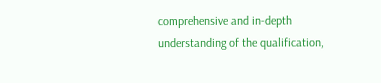comprehensive and in-depth understanding of the qualification,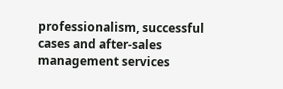professionalism, successful cases and after-sales management services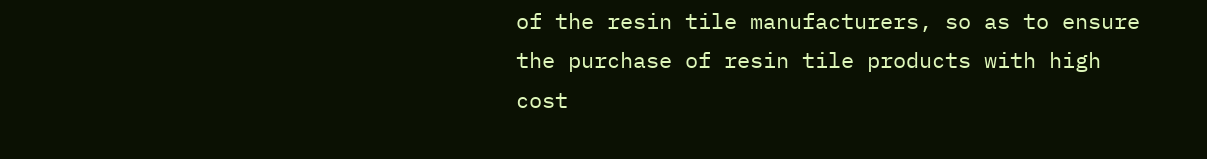of the resin tile manufacturers, so as to ensure the purchase of resin tile products with high cost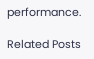performance.

Related Posts